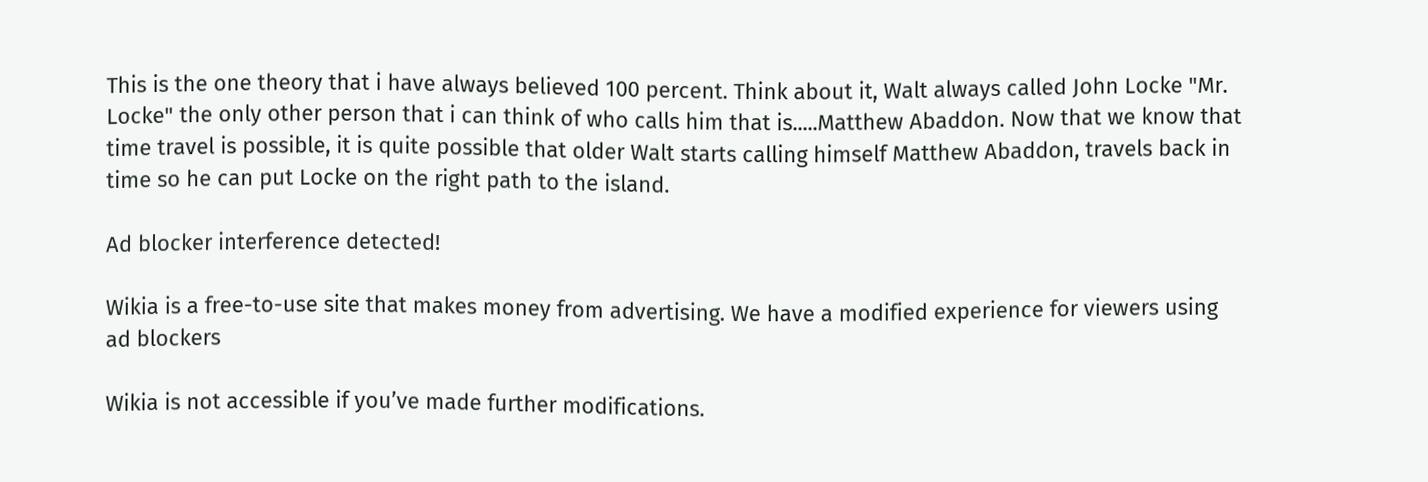This is the one theory that i have always believed 100 percent. Think about it, Walt always called John Locke "Mr. Locke" the only other person that i can think of who calls him that is.....Matthew Abaddon. Now that we know that time travel is possible, it is quite possible that older Walt starts calling himself Matthew Abaddon, travels back in time so he can put Locke on the right path to the island.

Ad blocker interference detected!

Wikia is a free-to-use site that makes money from advertising. We have a modified experience for viewers using ad blockers

Wikia is not accessible if you’ve made further modifications.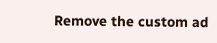Remove the custom ad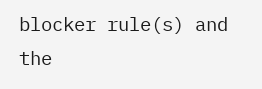blocker rule(s) and the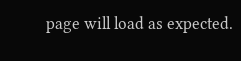page will load as expected.